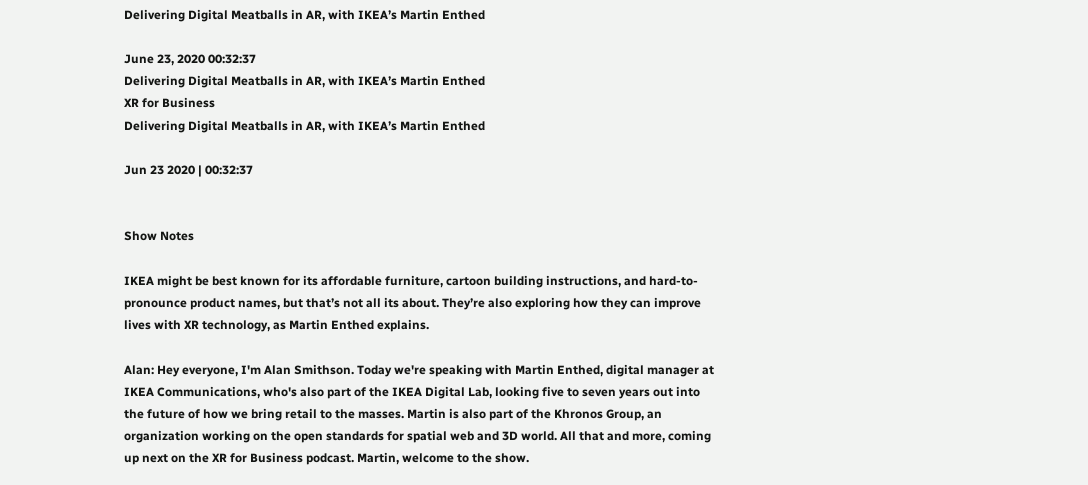Delivering Digital Meatballs in AR, with IKEA’s Martin Enthed

June 23, 2020 00:32:37
Delivering Digital Meatballs in AR, with IKEA’s Martin Enthed
XR for Business
Delivering Digital Meatballs in AR, with IKEA’s Martin Enthed

Jun 23 2020 | 00:32:37


Show Notes

IKEA might be best known for its affordable furniture, cartoon building instructions, and hard-to-pronounce product names, but that’s not all its about. They’re also exploring how they can improve lives with XR technology, as Martin Enthed explains.

Alan: Hey everyone, I'm Alan Smithson. Today we're speaking with Martin Enthed, digital manager at IKEA Communications, who's also part of the IKEA Digital Lab, looking five to seven years out into the future of how we bring retail to the masses. Martin is also part of the Khronos Group, an organization working on the open standards for spatial web and 3D world. All that and more, coming up next on the XR for Business podcast. Martin, welcome to the show.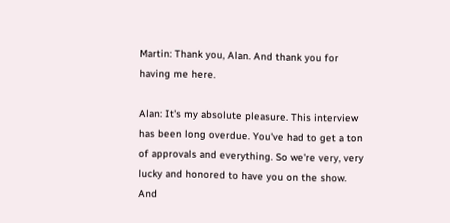Martin: Thank you, Alan. And thank you for having me here.

Alan: It's my absolute pleasure. This interview has been long overdue. You've had to get a ton of approvals and everything. So we're very, very lucky and honored to have you on the show. And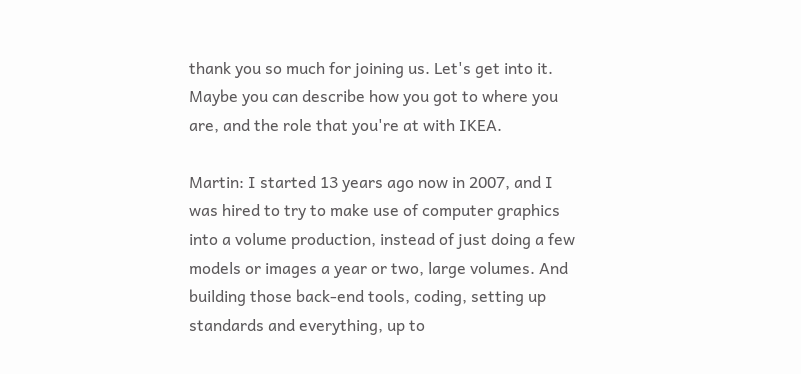thank you so much for joining us. Let's get into it. Maybe you can describe how you got to where you are, and the role that you're at with IKEA.

Martin: I started 13 years ago now in 2007, and I was hired to try to make use of computer graphics into a volume production, instead of just doing a few models or images a year or two, large volumes. And building those back-end tools, coding, setting up standards and everything, up to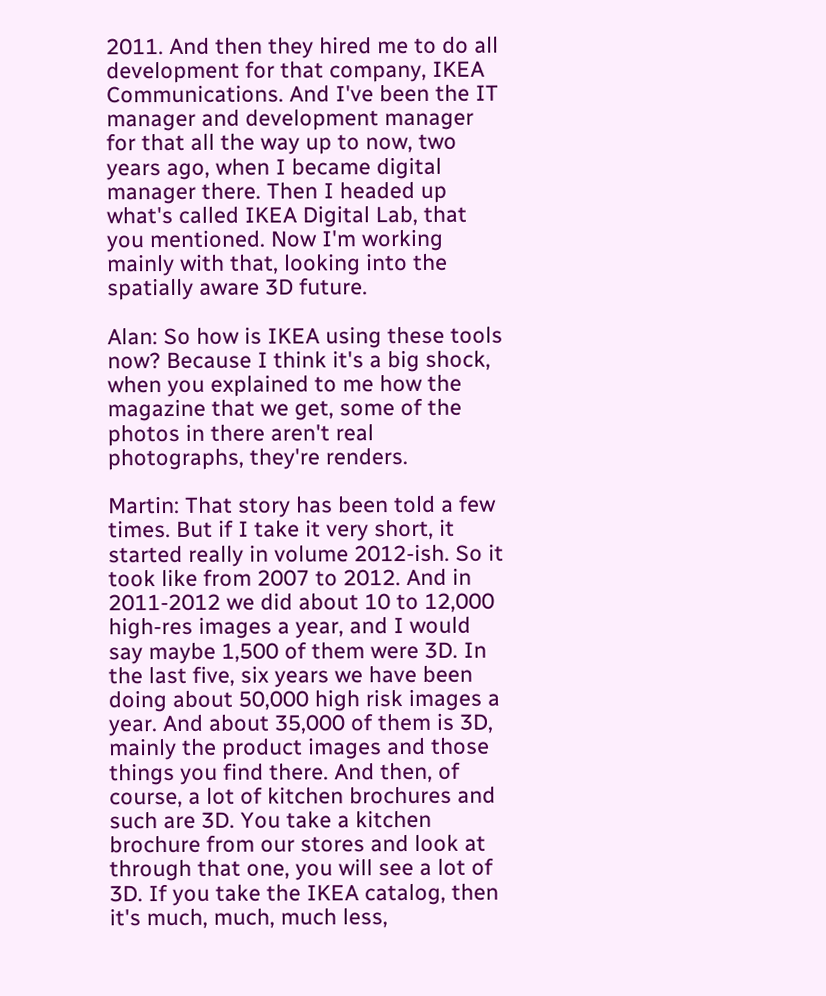2011. And then they hired me to do all development for that company, IKEA Communications. And I've been the IT manager and development manager for that all the way up to now, two years ago, when I became digital manager there. Then I headed up what's called IKEA Digital Lab, that you mentioned. Now I'm working mainly with that, looking into the spatially aware 3D future.

Alan: So how is IKEA using these tools now? Because I think it's a big shock, when you explained to me how the magazine that we get, some of the photos in there aren't real photographs, they're renders.

Martin: That story has been told a few times. But if I take it very short, it started really in volume 2012-ish. So it took like from 2007 to 2012. And in 2011-2012 we did about 10 to 12,000 high-res images a year, and I would say maybe 1,500 of them were 3D. In the last five, six years we have been doing about 50,000 high risk images a year. And about 35,000 of them is 3D, mainly the product images and those things you find there. And then, of course, a lot of kitchen brochures and such are 3D. You take a kitchen brochure from our stores and look at through that one, you will see a lot of 3D. If you take the IKEA catalog, then it's much, much, much less,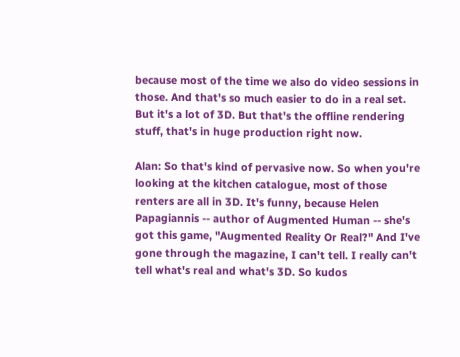because most of the time we also do video sessions in those. And that's so much easier to do in a real set. But it's a lot of 3D. But that's the offline rendering stuff, that's in huge production right now.

Alan: So that's kind of pervasive now. So when you're looking at the kitchen catalogue, most of those renters are all in 3D. It's funny, because Helen Papagiannis -- author of Augmented Human -- she's got this game, "Augmented Reality Or Real?" And I've gone through the magazine, I can't tell. I really can't tell what's real and what's 3D. So kudos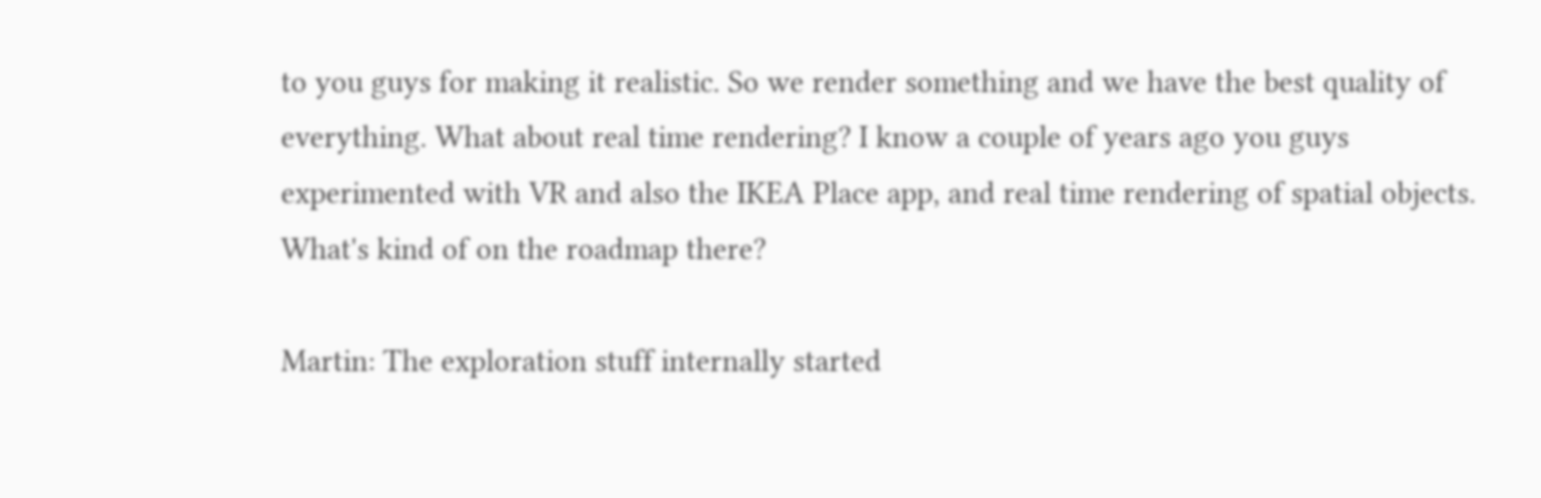to you guys for making it realistic. So we render something and we have the best quality of everything. What about real time rendering? I know a couple of years ago you guys experimented with VR and also the IKEA Place app, and real time rendering of spatial objects. What's kind of on the roadmap there?

Martin: The exploration stuff internally started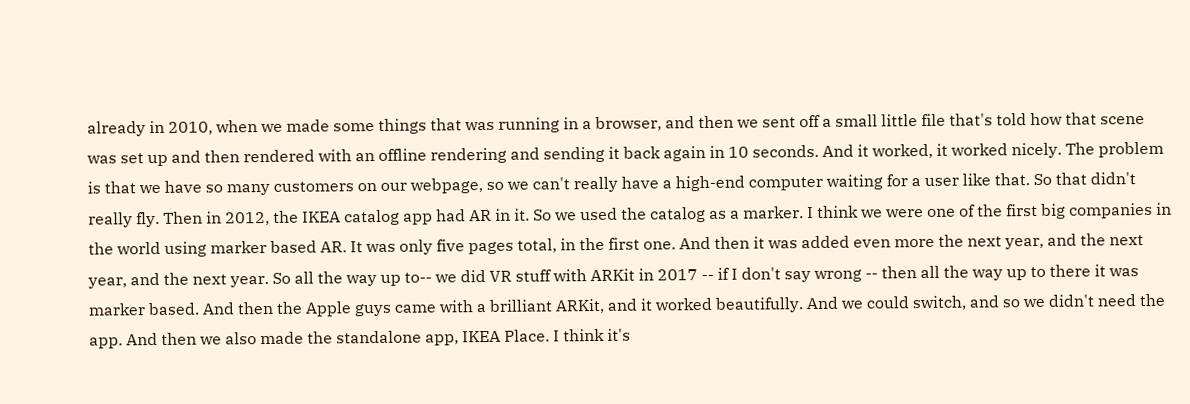already in 2010, when we made some things that was running in a browser, and then we sent off a small little file that's told how that scene was set up and then rendered with an offline rendering and sending it back again in 10 seconds. And it worked, it worked nicely. The problem is that we have so many customers on our webpage, so we can't really have a high-end computer waiting for a user like that. So that didn't really fly. Then in 2012, the IKEA catalog app had AR in it. So we used the catalog as a marker. I think we were one of the first big companies in the world using marker based AR. It was only five pages total, in the first one. And then it was added even more the next year, and the next year, and the next year. So all the way up to-- we did VR stuff with ARKit in 2017 -- if I don't say wrong -- then all the way up to there it was marker based. And then the Apple guys came with a brilliant ARKit, and it worked beautifully. And we could switch, and so we didn't need the app. And then we also made the standalone app, IKEA Place. I think it's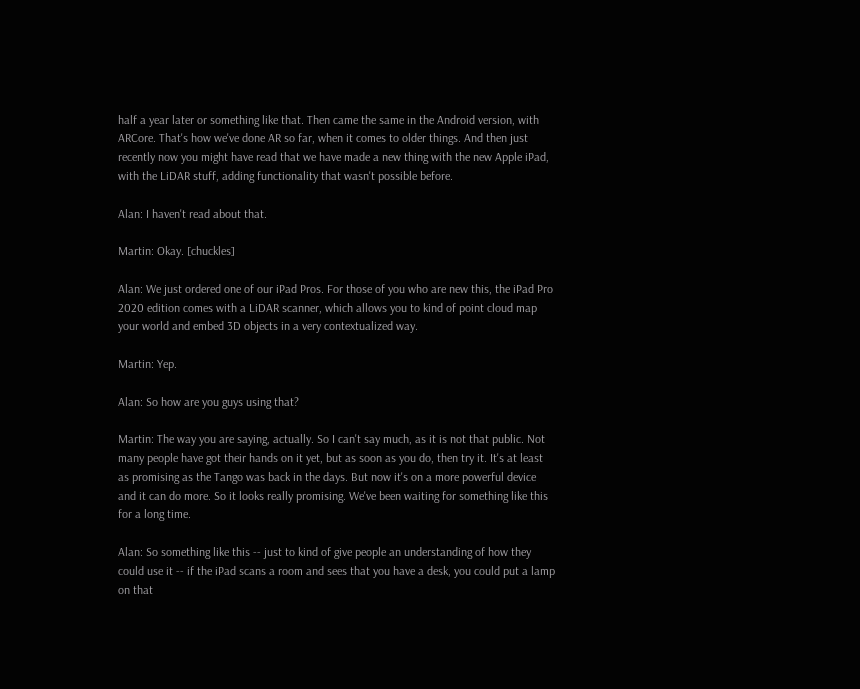half a year later or something like that. Then came the same in the Android version, with ARCore. That's how we've done AR so far, when it comes to older things. And then just recently now you might have read that we have made a new thing with the new Apple iPad, with the LiDAR stuff, adding functionality that wasn't possible before.

Alan: I haven't read about that.

Martin: Okay. [chuckles]

Alan: We just ordered one of our iPad Pros. For those of you who are new this, the iPad Pro 2020 edition comes with a LiDAR scanner, which allows you to kind of point cloud map your world and embed 3D objects in a very contextualized way.

Martin: Yep.

Alan: So how are you guys using that?

Martin: The way you are saying, actually. So I can't say much, as it is not that public. Not many people have got their hands on it yet, but as soon as you do, then try it. It's at least as promising as the Tango was back in the days. But now it's on a more powerful device and it can do more. So it looks really promising. We've been waiting for something like this for a long time.

Alan: So something like this -- just to kind of give people an understanding of how they could use it -- if the iPad scans a room and sees that you have a desk, you could put a lamp on that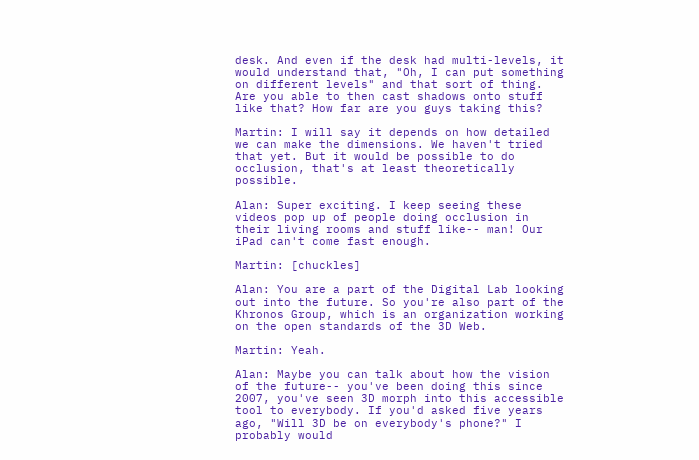desk. And even if the desk had multi-levels, it would understand that, "Oh, I can put something on different levels" and that sort of thing. Are you able to then cast shadows onto stuff like that? How far are you guys taking this?

Martin: I will say it depends on how detailed we can make the dimensions. We haven't tried that yet. But it would be possible to do occlusion, that's at least theoretically possible.

Alan: Super exciting. I keep seeing these videos pop up of people doing occlusion in their living rooms and stuff like-- man! Our iPad can't come fast enough.

Martin: [chuckles]

Alan: You are a part of the Digital Lab looking out into the future. So you're also part of the Khronos Group, which is an organization working on the open standards of the 3D Web.

Martin: Yeah.

Alan: Maybe you can talk about how the vision of the future-- you've been doing this since 2007, you've seen 3D morph into this accessible tool to everybody. If you'd asked five years ago, "Will 3D be on everybody's phone?" I probably would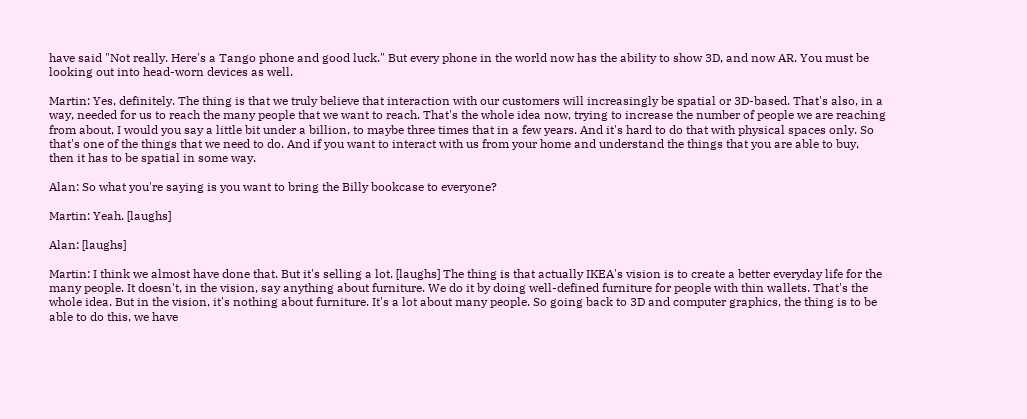have said "Not really. Here's a Tango phone and good luck." But every phone in the world now has the ability to show 3D, and now AR. You must be looking out into head-worn devices as well.

Martin: Yes, definitely. The thing is that we truly believe that interaction with our customers will increasingly be spatial or 3D-based. That's also, in a way, needed for us to reach the many people that we want to reach. That's the whole idea now, trying to increase the number of people we are reaching from about, I would you say a little bit under a billion, to maybe three times that in a few years. And it's hard to do that with physical spaces only. So that's one of the things that we need to do. And if you want to interact with us from your home and understand the things that you are able to buy, then it has to be spatial in some way.

Alan: So what you're saying is you want to bring the Billy bookcase to everyone?

Martin: Yeah. [laughs]

Alan: [laughs]

Martin: I think we almost have done that. But it's selling a lot. [laughs] The thing is that actually IKEA's vision is to create a better everyday life for the many people. It doesn't, in the vision, say anything about furniture. We do it by doing well-defined furniture for people with thin wallets. That's the whole idea. But in the vision, it's nothing about furniture. It's a lot about many people. So going back to 3D and computer graphics, the thing is to be able to do this, we have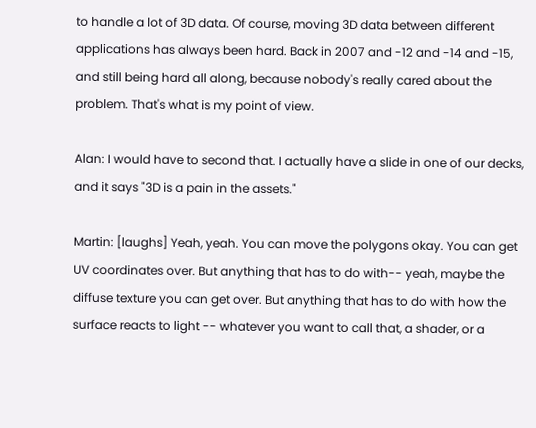to handle a lot of 3D data. Of course, moving 3D data between different applications has always been hard. Back in 2007 and -12 and -14 and -15, and still being hard all along, because nobody's really cared about the problem. That's what is my point of view.

Alan: I would have to second that. I actually have a slide in one of our decks, and it says "3D is a pain in the assets."

Martin: [laughs] Yeah, yeah. You can move the polygons okay. You can get UV coordinates over. But anything that has to do with-- yeah, maybe the diffuse texture you can get over. But anything that has to do with how the surface reacts to light -- whatever you want to call that, a shader, or a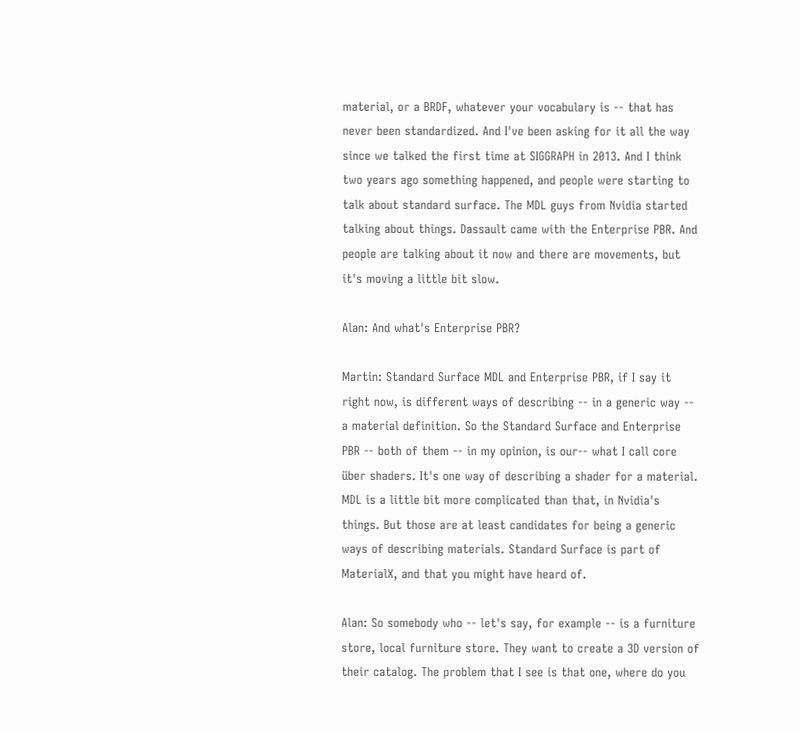material, or a BRDF, whatever your vocabulary is -- that has never been standardized. And I've been asking for it all the way since we talked the first time at SIGGRAPH in 2013. And I think two years ago something happened, and people were starting to talk about standard surface. The MDL guys from Nvidia started talking about things. Dassault came with the Enterprise PBR. And people are talking about it now and there are movements, but it's moving a little bit slow.

Alan: And what's Enterprise PBR?

Martin: Standard Surface MDL and Enterprise PBR, if I say it right now, is different ways of describing -- in a generic way -- a material definition. So the Standard Surface and Enterprise PBR -- both of them -- in my opinion, is our-- what I call core über shaders. It's one way of describing a shader for a material. MDL is a little bit more complicated than that, in Nvidia's things. But those are at least candidates for being a generic ways of describing materials. Standard Surface is part of MaterialX, and that you might have heard of.

Alan: So somebody who -- let's say, for example -- is a furniture store, local furniture store. They want to create a 3D version of their catalog. The problem that I see is that one, where do you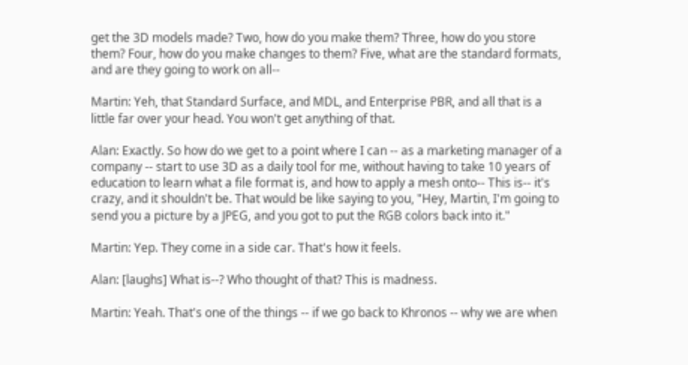get the 3D models made? Two, how do you make them? Three, how do you store them? Four, how do you make changes to them? Five, what are the standard formats, and are they going to work on all--

Martin: Yeh, that Standard Surface, and MDL, and Enterprise PBR, and all that is a little far over your head. You won't get anything of that.

Alan: Exactly. So how do we get to a point where I can -- as a marketing manager of a company -- start to use 3D as a daily tool for me, without having to take 10 years of education to learn what a file format is, and how to apply a mesh onto-- This is-- it's crazy, and it shouldn't be. That would be like saying to you, "Hey, Martin, I'm going to send you a picture by a JPEG, and you got to put the RGB colors back into it."

Martin: Yep. They come in a side car. That's how it feels.

Alan: [laughs] What is--? Who thought of that? This is madness.

Martin: Yeah. That's one of the things -- if we go back to Khronos -- why we are when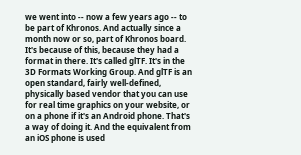we went into -- now a few years ago -- to be part of Khronos. And actually since a month now or so, part of Khronos board. It's because of this, because they had a format in there. It's called glTF. It's in the 3D Formats Working Group. And glTF is an open standard, fairly well-defined, physically based vendor that you can use for real time graphics on your website, or on a phone if it's an Android phone. That's a way of doing it. And the equivalent from an iOS phone is used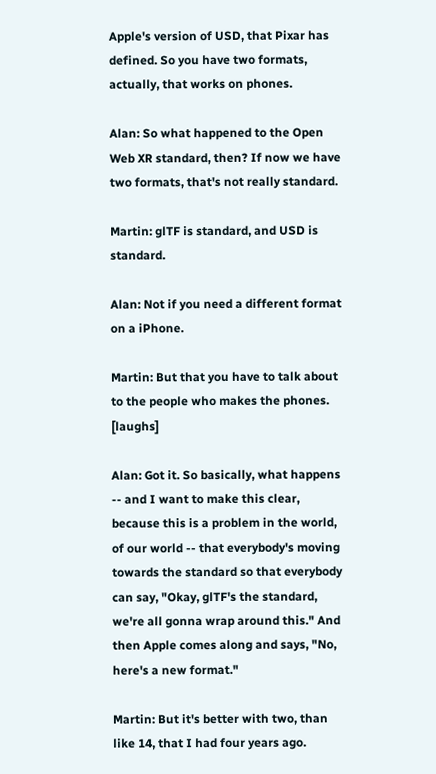Apple's version of USD, that Pixar has defined. So you have two formats, actually, that works on phones.

Alan: So what happened to the Open Web XR standard, then? If now we have two formats, that's not really standard.

Martin: glTF is standard, and USD is standard.

Alan: Not if you need a different format on a iPhone.

Martin: But that you have to talk about to the people who makes the phones. [laughs]

Alan: Got it. So basically, what happens -- and I want to make this clear, because this is a problem in the world, of our world -- that everybody's moving towards the standard so that everybody can say, "Okay, glTF's the standard, we're all gonna wrap around this." And then Apple comes along and says, "No, here's a new format."

Martin: But it's better with two, than like 14, that I had four years ago.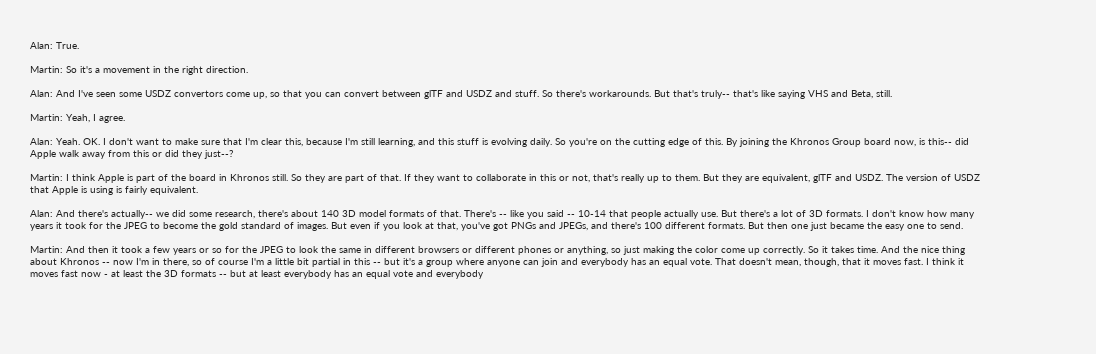Alan: True.

Martin: So it's a movement in the right direction.

Alan: And I've seen some USDZ convertors come up, so that you can convert between glTF and USDZ and stuff. So there's workarounds. But that's truly-- that's like saying VHS and Beta, still.

Martin: Yeah, I agree.

Alan: Yeah. OK. I don't want to make sure that I'm clear this, because I'm still learning, and this stuff is evolving daily. So you're on the cutting edge of this. By joining the Khronos Group board now, is this-- did Apple walk away from this or did they just--?

Martin: I think Apple is part of the board in Khronos still. So they are part of that. If they want to collaborate in this or not, that's really up to them. But they are equivalent, glTF and USDZ. The version of USDZ that Apple is using is fairly equivalent.

Alan: And there's actually-- we did some research, there's about 140 3D model formats of that. There's -- like you said -- 10-14 that people actually use. But there's a lot of 3D formats. I don't know how many years it took for the JPEG to become the gold standard of images. But even if you look at that, you've got PNGs and JPEGs, and there's 100 different formats. But then one just became the easy one to send.

Martin: And then it took a few years or so for the JPEG to look the same in different browsers or different phones or anything, so just making the color come up correctly. So it takes time. And the nice thing about Khronos -- now I'm in there, so of course I'm a little bit partial in this -- but it's a group where anyone can join and everybody has an equal vote. That doesn't mean, though, that it moves fast. I think it moves fast now - at least the 3D formats -- but at least everybody has an equal vote and everybody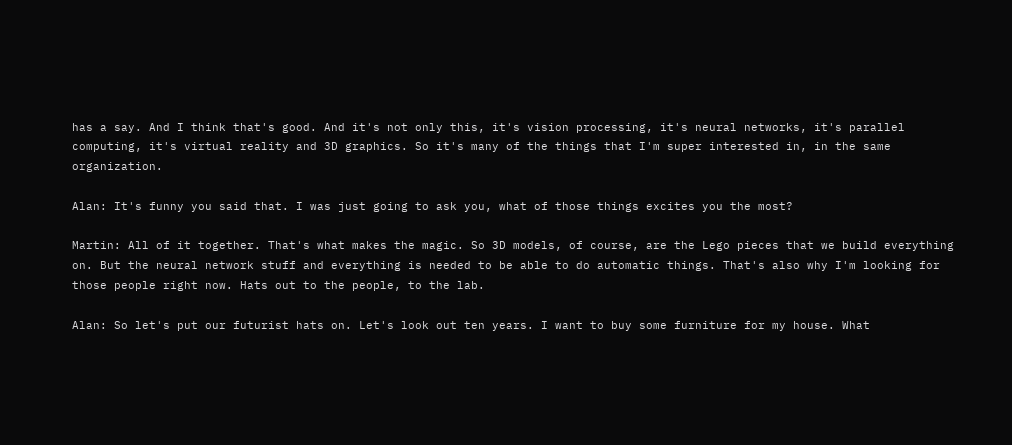has a say. And I think that's good. And it's not only this, it's vision processing, it's neural networks, it's parallel computing, it's virtual reality and 3D graphics. So it's many of the things that I'm super interested in, in the same organization.

Alan: It's funny you said that. I was just going to ask you, what of those things excites you the most?

Martin: All of it together. That's what makes the magic. So 3D models, of course, are the Lego pieces that we build everything on. But the neural network stuff and everything is needed to be able to do automatic things. That's also why I'm looking for those people right now. Hats out to the people, to the lab.

Alan: So let's put our futurist hats on. Let's look out ten years. I want to buy some furniture for my house. What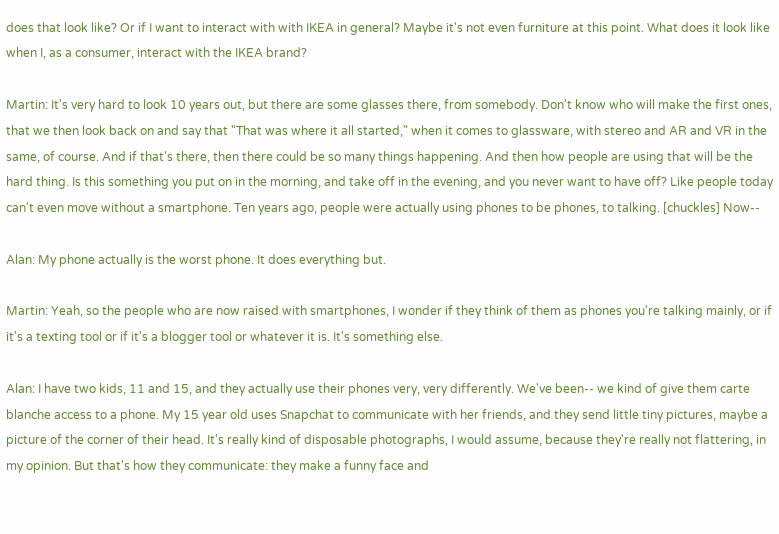does that look like? Or if I want to interact with with IKEA in general? Maybe it's not even furniture at this point. What does it look like when I, as a consumer, interact with the IKEA brand?

Martin: It's very hard to look 10 years out, but there are some glasses there, from somebody. Don't know who will make the first ones, that we then look back on and say that "That was where it all started," when it comes to glassware, with stereo and AR and VR in the same, of course. And if that's there, then there could be so many things happening. And then how people are using that will be the hard thing. Is this something you put on in the morning, and take off in the evening, and you never want to have off? Like people today can't even move without a smartphone. Ten years ago, people were actually using phones to be phones, to talking. [chuckles] Now--

Alan: My phone actually is the worst phone. It does everything but.

Martin: Yeah, so the people who are now raised with smartphones, I wonder if they think of them as phones you're talking mainly, or if it's a texting tool or if it's a blogger tool or whatever it is. It's something else.

Alan: I have two kids, 11 and 15, and they actually use their phones very, very differently. We've been-- we kind of give them carte blanche access to a phone. My 15 year old uses Snapchat to communicate with her friends, and they send little tiny pictures, maybe a picture of the corner of their head. It's really kind of disposable photographs, I would assume, because they're really not flattering, in my opinion. But that's how they communicate: they make a funny face and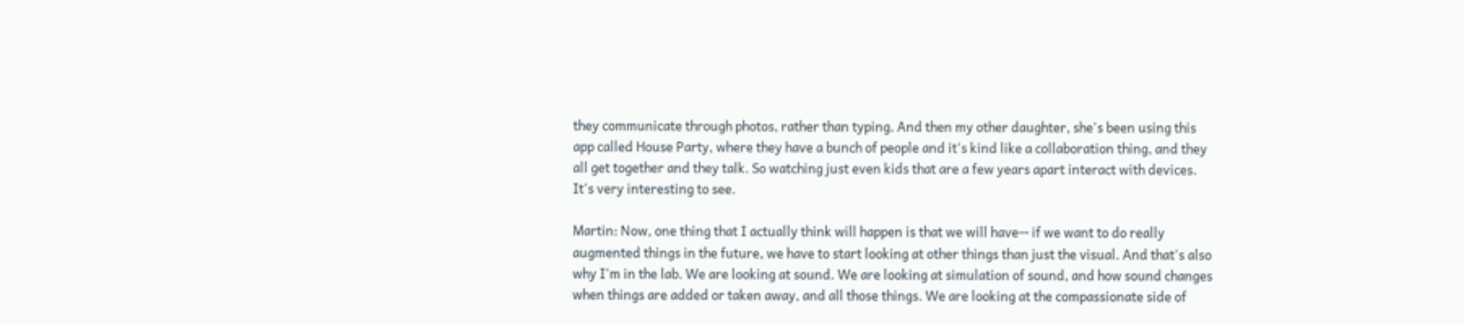they communicate through photos, rather than typing. And then my other daughter, she's been using this app called House Party, where they have a bunch of people and it's kind like a collaboration thing, and they all get together and they talk. So watching just even kids that are a few years apart interact with devices. It's very interesting to see.

Martin: Now, one thing that I actually think will happen is that we will have-- if we want to do really augmented things in the future, we have to start looking at other things than just the visual. And that's also why I'm in the lab. We are looking at sound. We are looking at simulation of sound, and how sound changes when things are added or taken away, and all those things. We are looking at the compassionate side of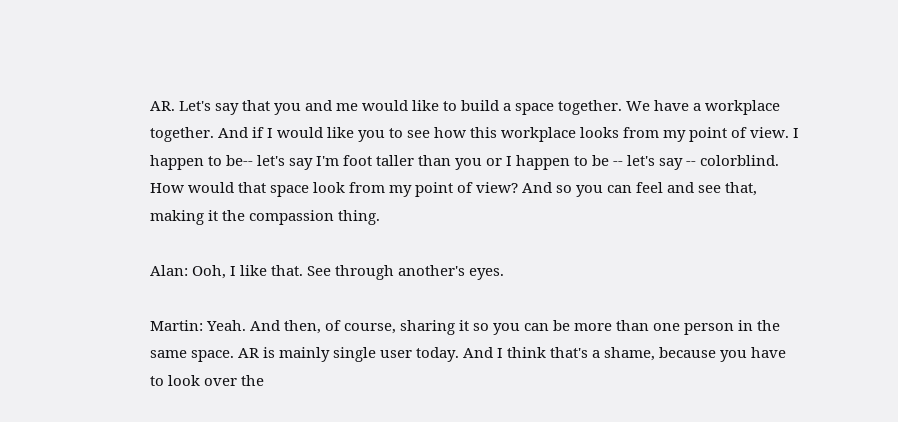AR. Let's say that you and me would like to build a space together. We have a workplace together. And if I would like you to see how this workplace looks from my point of view. I happen to be-- let's say I'm foot taller than you or I happen to be -- let's say -- colorblind. How would that space look from my point of view? And so you can feel and see that, making it the compassion thing.

Alan: Ooh, I like that. See through another's eyes.

Martin: Yeah. And then, of course, sharing it so you can be more than one person in the same space. AR is mainly single user today. And I think that's a shame, because you have to look over the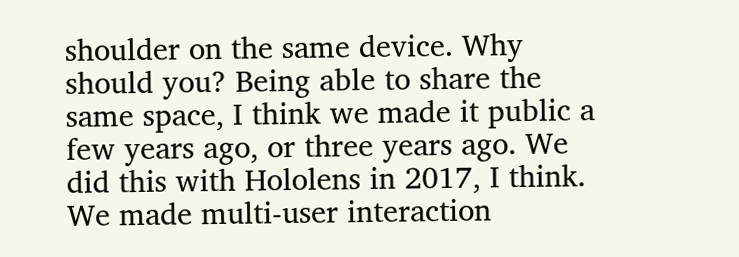shoulder on the same device. Why should you? Being able to share the same space, I think we made it public a few years ago, or three years ago. We did this with Hololens in 2017, I think. We made multi-user interaction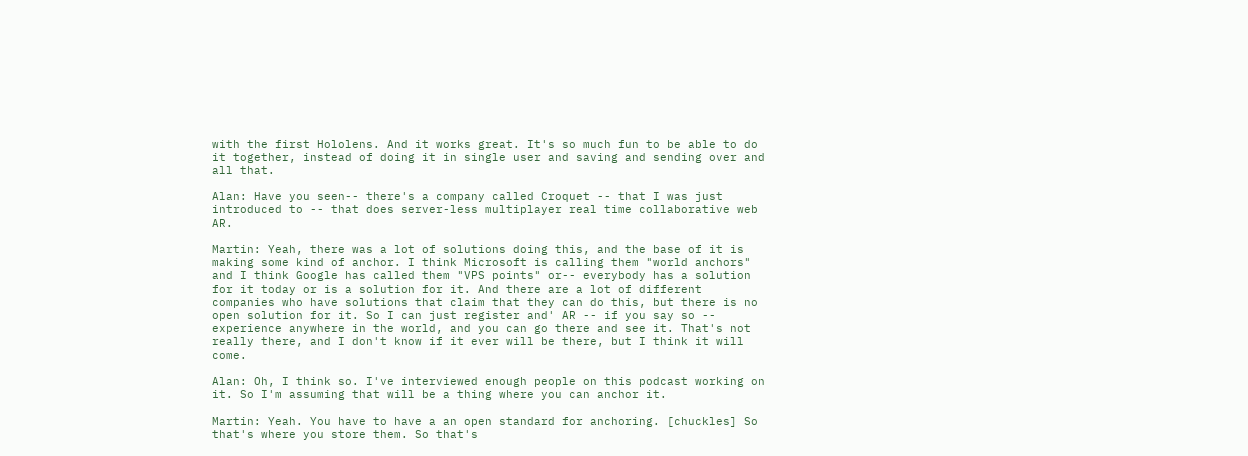with the first Hololens. And it works great. It's so much fun to be able to do it together, instead of doing it in single user and saving and sending over and all that.

Alan: Have you seen-- there's a company called Croquet -- that I was just introduced to -- that does server-less multiplayer real time collaborative web AR.

Martin: Yeah, there was a lot of solutions doing this, and the base of it is making some kind of anchor. I think Microsoft is calling them "world anchors" and I think Google has called them "VPS points" or-- everybody has a solution for it today or is a solution for it. And there are a lot of different companies who have solutions that claim that they can do this, but there is no open solution for it. So I can just register and' AR -- if you say so -- experience anywhere in the world, and you can go there and see it. That's not really there, and I don't know if it ever will be there, but I think it will come.

Alan: Oh, I think so. I've interviewed enough people on this podcast working on it. So I'm assuming that will be a thing where you can anchor it.

Martin: Yeah. You have to have a an open standard for anchoring. [chuckles] So that's where you store them. So that's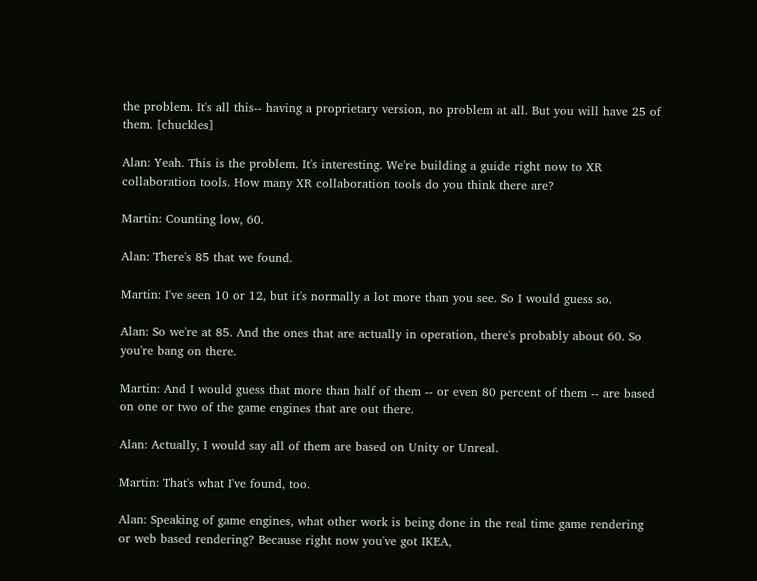the problem. It's all this-- having a proprietary version, no problem at all. But you will have 25 of them. [chuckles]

Alan: Yeah. This is the problem. It's interesting. We're building a guide right now to XR collaboration tools. How many XR collaboration tools do you think there are?

Martin: Counting low, 60.

Alan: There's 85 that we found.

Martin: I've seen 10 or 12, but it's normally a lot more than you see. So I would guess so.

Alan: So we're at 85. And the ones that are actually in operation, there's probably about 60. So you're bang on there.

Martin: And I would guess that more than half of them -- or even 80 percent of them -- are based on one or two of the game engines that are out there.

Alan: Actually, I would say all of them are based on Unity or Unreal.

Martin: That's what I've found, too.

Alan: Speaking of game engines, what other work is being done in the real time game rendering or web based rendering? Because right now you've got IKEA,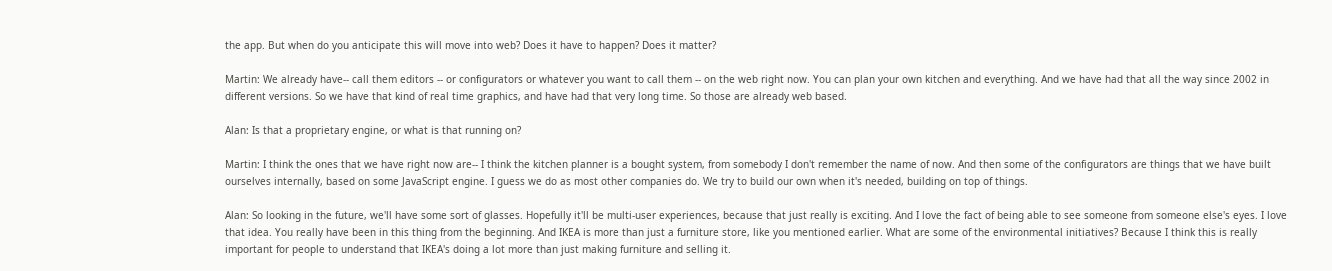the app. But when do you anticipate this will move into web? Does it have to happen? Does it matter?

Martin: We already have-- call them editors -- or configurators or whatever you want to call them -- on the web right now. You can plan your own kitchen and everything. And we have had that all the way since 2002 in different versions. So we have that kind of real time graphics, and have had that very long time. So those are already web based.

Alan: Is that a proprietary engine, or what is that running on?

Martin: I think the ones that we have right now are-- I think the kitchen planner is a bought system, from somebody I don't remember the name of now. And then some of the configurators are things that we have built ourselves internally, based on some JavaScript engine. I guess we do as most other companies do. We try to build our own when it's needed, building on top of things.

Alan: So looking in the future, we'll have some sort of glasses. Hopefully it'll be multi-user experiences, because that just really is exciting. And I love the fact of being able to see someone from someone else's eyes. I love that idea. You really have been in this thing from the beginning. And IKEA is more than just a furniture store, like you mentioned earlier. What are some of the environmental initiatives? Because I think this is really important for people to understand that IKEA's doing a lot more than just making furniture and selling it.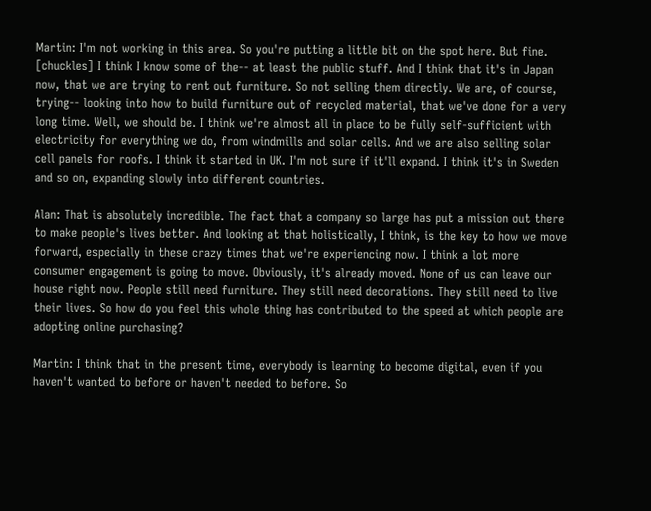Martin: I'm not working in this area. So you're putting a little bit on the spot here. But fine. [chuckles] I think I know some of the-- at least the public stuff. And I think that it's in Japan now, that we are trying to rent out furniture. So not selling them directly. We are, of course, trying-- looking into how to build furniture out of recycled material, that we've done for a very long time. Well, we should be. I think we're almost all in place to be fully self-sufficient with electricity for everything we do, from windmills and solar cells. And we are also selling solar cell panels for roofs. I think it started in UK. I'm not sure if it'll expand. I think it's in Sweden and so on, expanding slowly into different countries.

Alan: That is absolutely incredible. The fact that a company so large has put a mission out there to make people's lives better. And looking at that holistically, I think, is the key to how we move forward, especially in these crazy times that we're experiencing now. I think a lot more consumer engagement is going to move. Obviously, it's already moved. None of us can leave our house right now. People still need furniture. They still need decorations. They still need to live their lives. So how do you feel this whole thing has contributed to the speed at which people are adopting online purchasing?

Martin: I think that in the present time, everybody is learning to become digital, even if you haven't wanted to before or haven't needed to before. So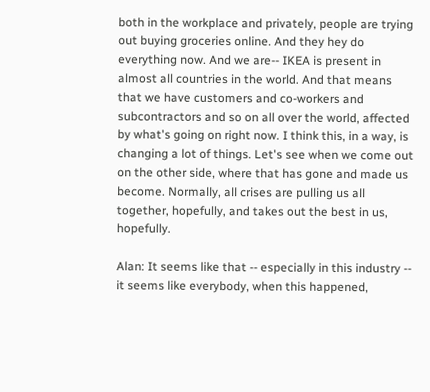both in the workplace and privately, people are trying out buying groceries online. And they hey do everything now. And we are-- IKEA is present in almost all countries in the world. And that means that we have customers and co-workers and subcontractors and so on all over the world, affected by what's going on right now. I think this, in a way, is changing a lot of things. Let's see when we come out on the other side, where that has gone and made us become. Normally, all crises are pulling us all together, hopefully, and takes out the best in us, hopefully.

Alan: It seems like that -- especially in this industry -- it seems like everybody, when this happened,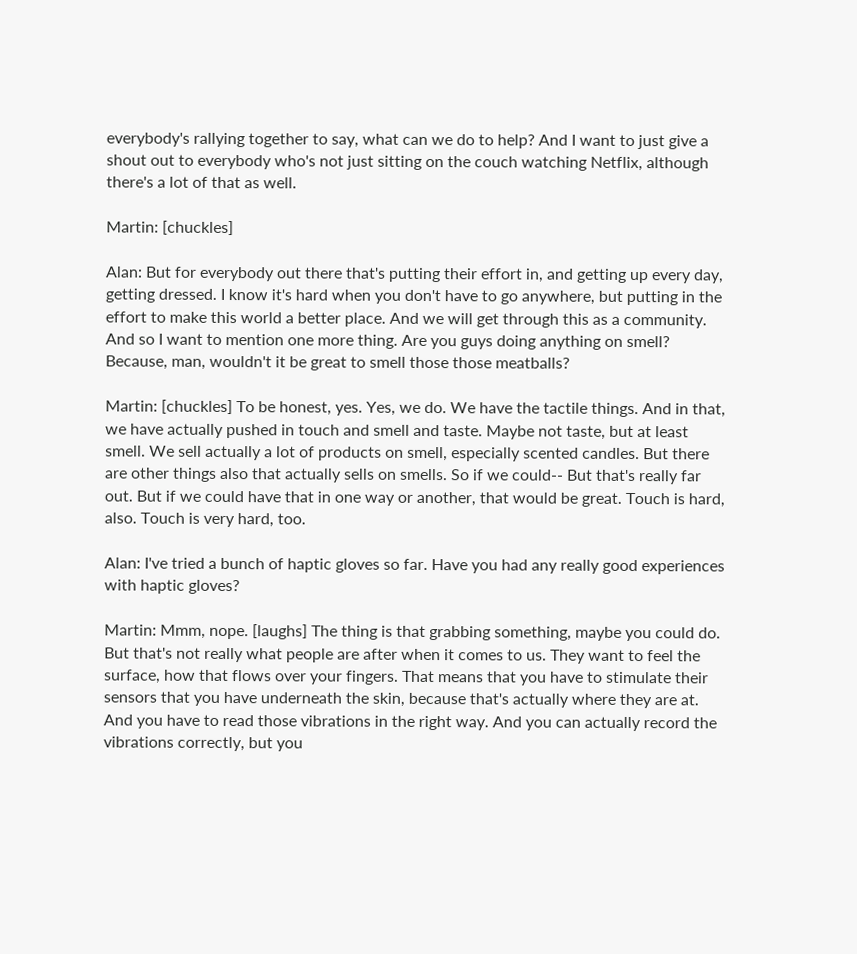everybody's rallying together to say, what can we do to help? And I want to just give a shout out to everybody who's not just sitting on the couch watching Netflix, although there's a lot of that as well.

Martin: [chuckles]

Alan: But for everybody out there that's putting their effort in, and getting up every day, getting dressed. I know it's hard when you don't have to go anywhere, but putting in the effort to make this world a better place. And we will get through this as a community. And so I want to mention one more thing. Are you guys doing anything on smell? Because, man, wouldn't it be great to smell those those meatballs?

Martin: [chuckles] To be honest, yes. Yes, we do. We have the tactile things. And in that, we have actually pushed in touch and smell and taste. Maybe not taste, but at least smell. We sell actually a lot of products on smell, especially scented candles. But there are other things also that actually sells on smells. So if we could-- But that's really far out. But if we could have that in one way or another, that would be great. Touch is hard, also. Touch is very hard, too.

Alan: I've tried a bunch of haptic gloves so far. Have you had any really good experiences with haptic gloves?

Martin: Mmm, nope. [laughs] The thing is that grabbing something, maybe you could do. But that's not really what people are after when it comes to us. They want to feel the surface, how that flows over your fingers. That means that you have to stimulate their sensors that you have underneath the skin, because that's actually where they are at. And you have to read those vibrations in the right way. And you can actually record the vibrations correctly, but you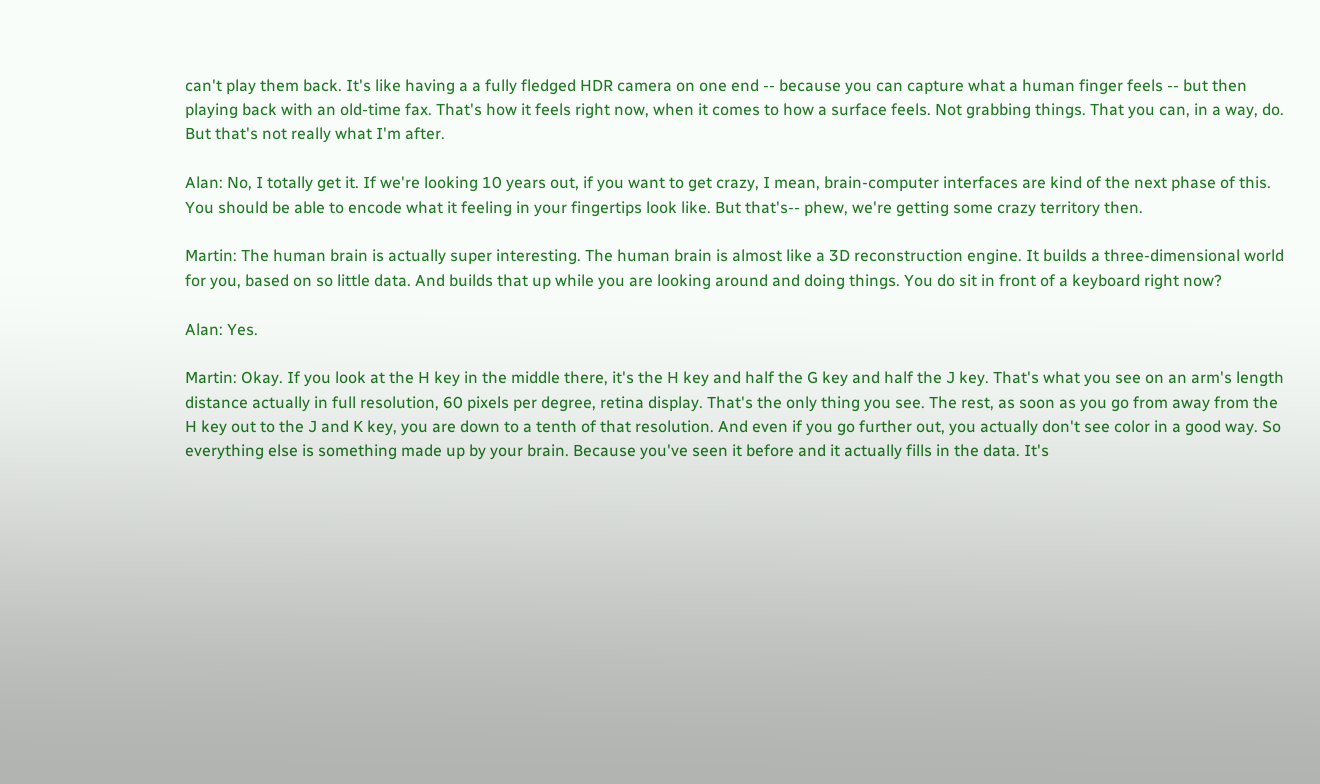can't play them back. It's like having a a fully fledged HDR camera on one end -- because you can capture what a human finger feels -- but then playing back with an old-time fax. That's how it feels right now, when it comes to how a surface feels. Not grabbing things. That you can, in a way, do. But that's not really what I'm after.

Alan: No, I totally get it. If we're looking 10 years out, if you want to get crazy, I mean, brain-computer interfaces are kind of the next phase of this. You should be able to encode what it feeling in your fingertips look like. But that's-- phew, we're getting some crazy territory then.

Martin: The human brain is actually super interesting. The human brain is almost like a 3D reconstruction engine. It builds a three-dimensional world for you, based on so little data. And builds that up while you are looking around and doing things. You do sit in front of a keyboard right now?

Alan: Yes.

Martin: Okay. If you look at the H key in the middle there, it's the H key and half the G key and half the J key. That's what you see on an arm's length distance actually in full resolution, 60 pixels per degree, retina display. That's the only thing you see. The rest, as soon as you go from away from the H key out to the J and K key, you are down to a tenth of that resolution. And even if you go further out, you actually don't see color in a good way. So everything else is something made up by your brain. Because you've seen it before and it actually fills in the data. It's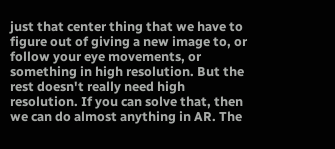just that center thing that we have to figure out of giving a new image to, or follow your eye movements, or something in high resolution. But the rest doesn't really need high resolution. If you can solve that, then we can do almost anything in AR. The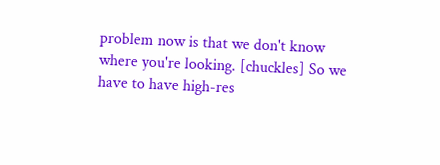problem now is that we don't know where you're looking. [chuckles] So we have to have high-res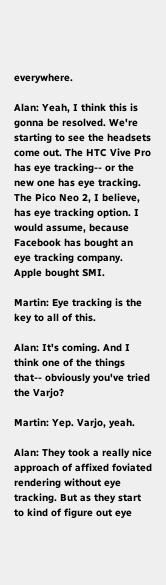everywhere.

Alan: Yeah, I think this is gonna be resolved. We're starting to see the headsets come out. The HTC Vive Pro has eye tracking-- or the new one has eye tracking. The Pico Neo 2, I believe, has eye tracking option. I would assume, because Facebook has bought an eye tracking company. Apple bought SMI.

Martin: Eye tracking is the key to all of this.

Alan: It's coming. And I think one of the things that-- obviously you've tried the Varjo?

Martin: Yep. Varjo, yeah.

Alan: They took a really nice approach of affixed foviated rendering without eye tracking. But as they start to kind of figure out eye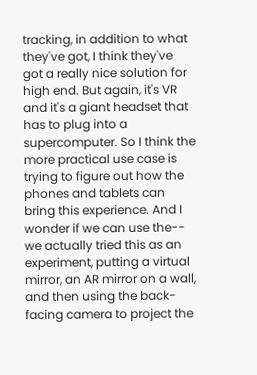tracking, in addition to what they've got, I think they've got a really nice solution for high end. But again, it's VR and it's a giant headset that has to plug into a supercomputer. So I think the more practical use case is trying to figure out how the phones and tablets can bring this experience. And I wonder if we can use the-- we actually tried this as an experiment, putting a virtual mirror, an AR mirror on a wall, and then using the back-facing camera to project the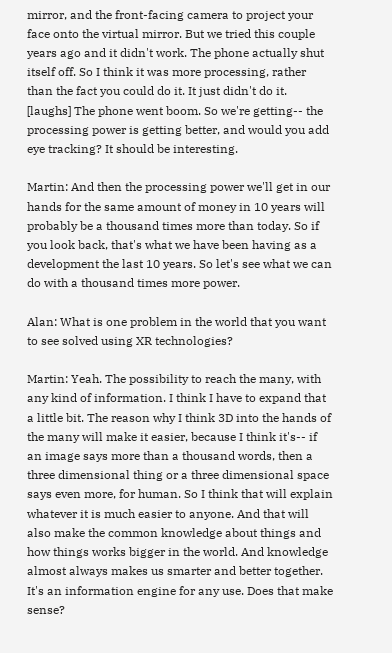mirror, and the front-facing camera to project your face onto the virtual mirror. But we tried this couple years ago and it didn't work. The phone actually shut itself off. So I think it was more processing, rather than the fact you could do it. It just didn't do it. [laughs] The phone went boom. So we're getting-- the processing power is getting better, and would you add eye tracking? It should be interesting.

Martin: And then the processing power we'll get in our hands for the same amount of money in 10 years will probably be a thousand times more than today. So if you look back, that's what we have been having as a development the last 10 years. So let's see what we can do with a thousand times more power.

Alan: What is one problem in the world that you want to see solved using XR technologies?

Martin: Yeah. The possibility to reach the many, with any kind of information. I think I have to expand that a little bit. The reason why I think 3D into the hands of the many will make it easier, because I think it's-- if an image says more than a thousand words, then a three dimensional thing or a three dimensional space says even more, for human. So I think that will explain whatever it is much easier to anyone. And that will also make the common knowledge about things and how things works bigger in the world. And knowledge almost always makes us smarter and better together. It's an information engine for any use. Does that make sense?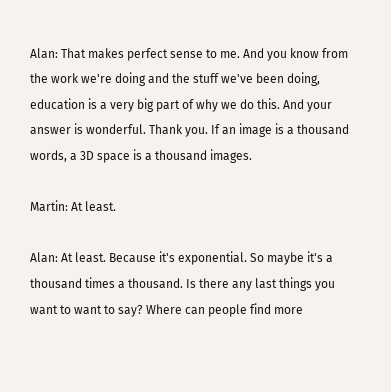Alan: That makes perfect sense to me. And you know from the work we're doing and the stuff we've been doing, education is a very big part of why we do this. And your answer is wonderful. Thank you. If an image is a thousand words, a 3D space is a thousand images.

Martin: At least.

Alan: At least. Because it's exponential. So maybe it's a thousand times a thousand. Is there any last things you want to want to say? Where can people find more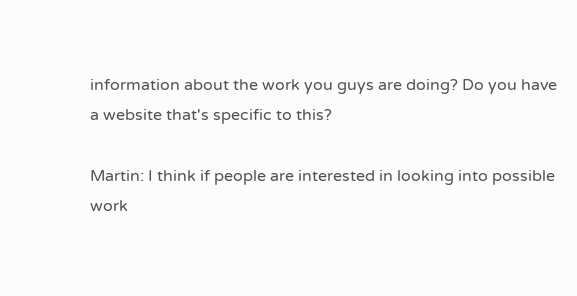information about the work you guys are doing? Do you have a website that's specific to this?

Martin: I think if people are interested in looking into possible work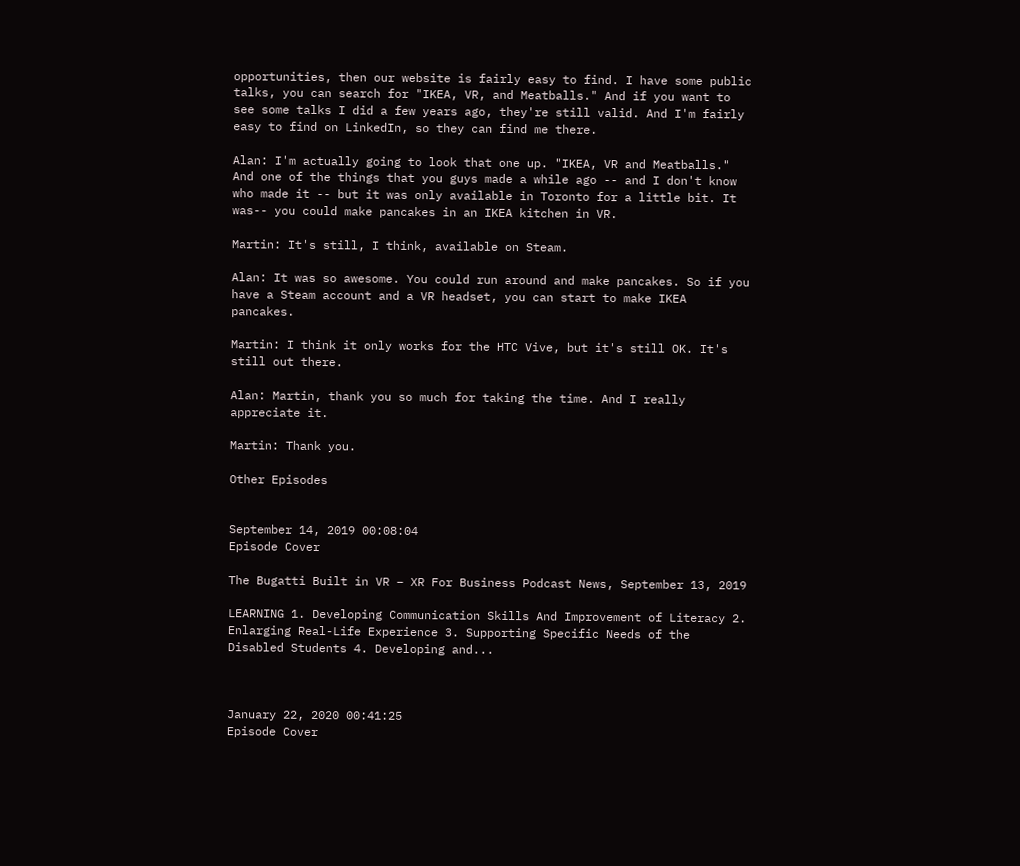opportunities, then our website is fairly easy to find. I have some public talks, you can search for "IKEA, VR, and Meatballs." And if you want to see some talks I did a few years ago, they're still valid. And I'm fairly easy to find on LinkedIn, so they can find me there.

Alan: I'm actually going to look that one up. "IKEA, VR and Meatballs." And one of the things that you guys made a while ago -- and I don't know who made it -- but it was only available in Toronto for a little bit. It was-- you could make pancakes in an IKEA kitchen in VR.

Martin: It's still, I think, available on Steam.

Alan: It was so awesome. You could run around and make pancakes. So if you have a Steam account and a VR headset, you can start to make IKEA pancakes.

Martin: I think it only works for the HTC Vive, but it's still OK. It's still out there.

Alan: Martin, thank you so much for taking the time. And I really appreciate it.

Martin: Thank you.

Other Episodes


September 14, 2019 00:08:04
Episode Cover

The Bugatti Built in VR – XR For Business Podcast News, September 13, 2019

LEARNING 1. Developing Communication Skills And Improvement of Literacy 2. Enlarging Real-Life Experience 3. Supporting Specific Needs of the Disabled Students 4. Developing and...



January 22, 2020 00:41:25
Episode Cover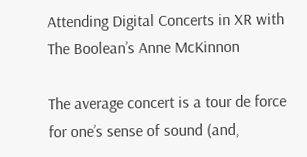Attending Digital Concerts in XR with The Boolean’s Anne McKinnon

The average concert is a tour de force for one’s sense of sound (and,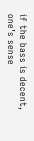if the bass is decent, one’s sense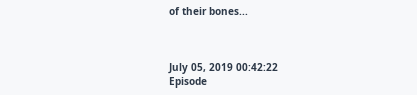of their bones...



July 05, 2019 00:42:22
Episode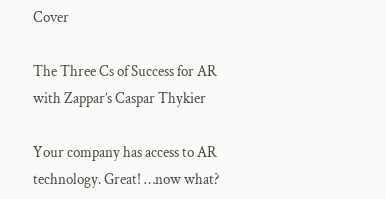Cover

The Three Cs of Success for AR with Zappar’s Caspar Thykier

Your company has access to AR technology. Great! …now what?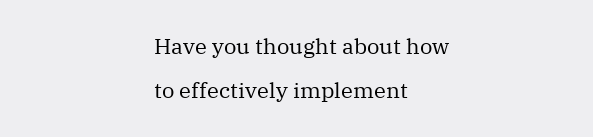Have you thought about how to effectively implement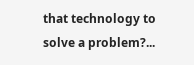that technology to solve a problem?...